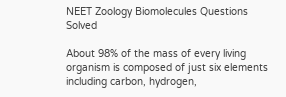NEET Zoology Biomolecules Questions Solved

About 98% of the mass of every living organism is composed of just six elements including carbon, hydrogen,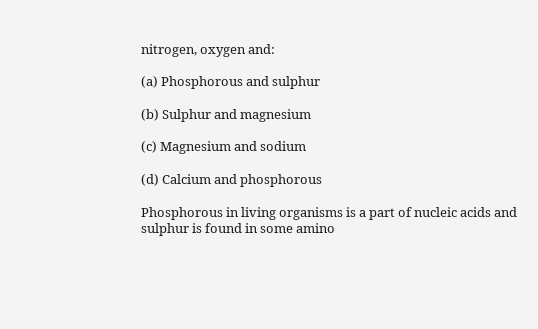nitrogen, oxygen and:

(a) Phosphorous and sulphur

(b) Sulphur and magnesium

(c) Magnesium and sodium

(d) Calcium and phosphorous

Phosphorous in living organisms is a part of nucleic acids and sulphur is found in some amino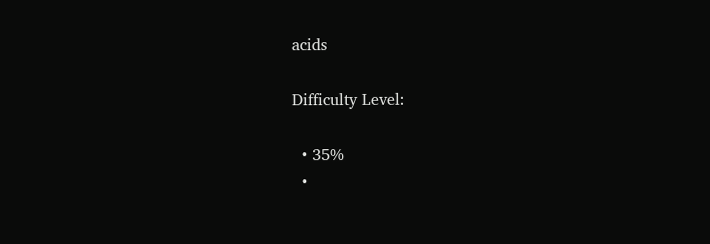acids

Difficulty Level:

  • 35%
  •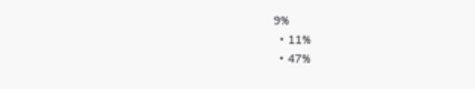9%
  • 11%
  • 47%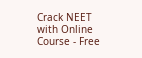Crack NEET with Online Course - Free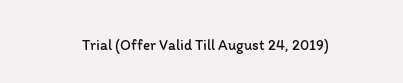Trial (Offer Valid Till August 24, 2019)